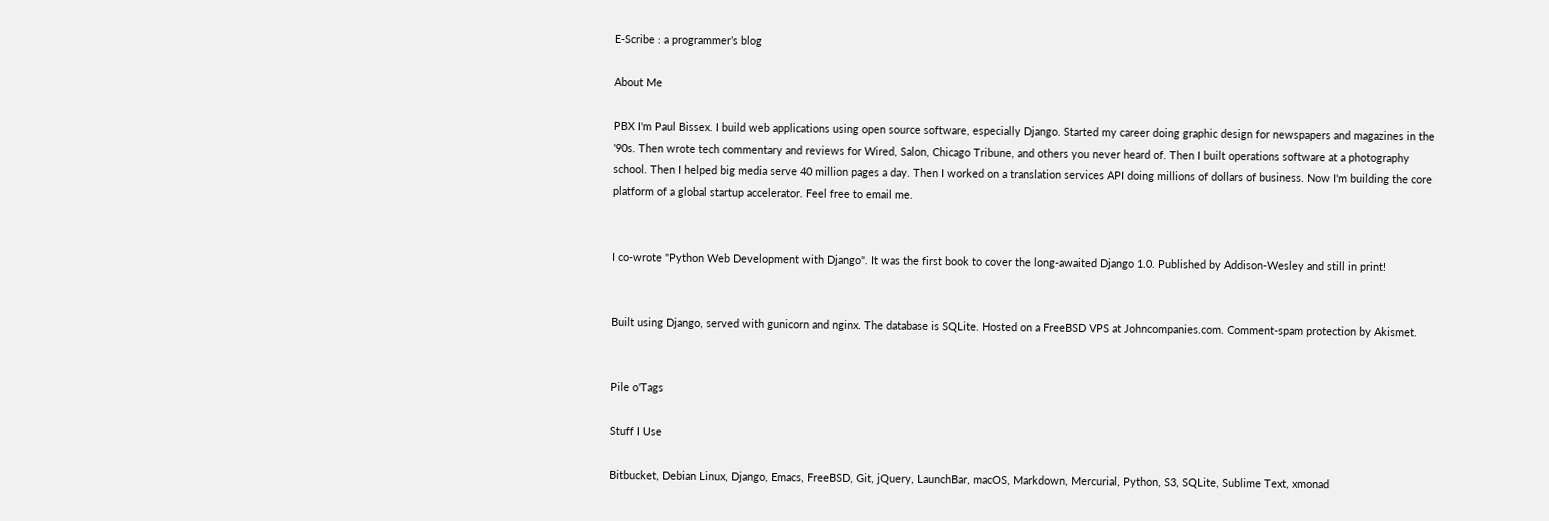E-Scribe : a programmer’s blog

About Me

PBX I'm Paul Bissex. I build web applications using open source software, especially Django. Started my career doing graphic design for newspapers and magazines in the '90s. Then wrote tech commentary and reviews for Wired, Salon, Chicago Tribune, and others you never heard of. Then I built operations software at a photography school. Then I helped big media serve 40 million pages a day. Then I worked on a translation services API doing millions of dollars of business. Now I'm building the core platform of a global startup accelerator. Feel free to email me.


I co-wrote "Python Web Development with Django". It was the first book to cover the long-awaited Django 1.0. Published by Addison-Wesley and still in print!


Built using Django, served with gunicorn and nginx. The database is SQLite. Hosted on a FreeBSD VPS at Johncompanies.com. Comment-spam protection by Akismet.


Pile o'Tags

Stuff I Use

Bitbucket, Debian Linux, Django, Emacs, FreeBSD, Git, jQuery, LaunchBar, macOS, Markdown, Mercurial, Python, S3, SQLite, Sublime Text, xmonad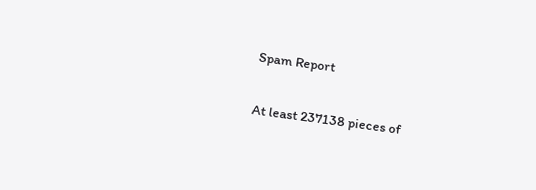Spam Report

At least 237138 pieces of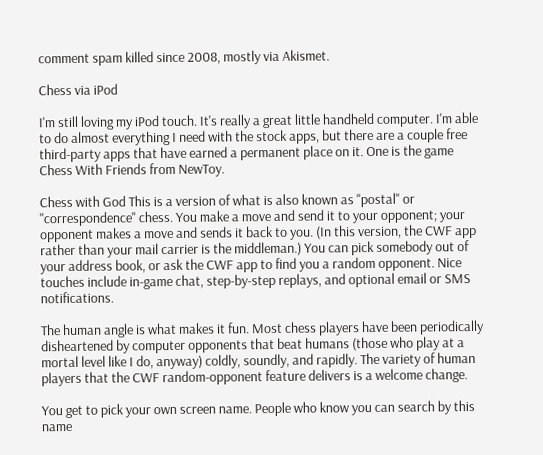comment spam killed since 2008, mostly via Akismet.

Chess via iPod

I'm still loving my iPod touch. It's really a great little handheld computer. I'm able to do almost everything I need with the stock apps, but there are a couple free third-party apps that have earned a permanent place on it. One is the game Chess With Friends from NewToy.

Chess with God This is a version of what is also known as "postal" or "correspondence" chess. You make a move and send it to your opponent; your opponent makes a move and sends it back to you. (In this version, the CWF app rather than your mail carrier is the middleman.) You can pick somebody out of your address book, or ask the CWF app to find you a random opponent. Nice touches include in-game chat, step-by-step replays, and optional email or SMS notifications.

The human angle is what makes it fun. Most chess players have been periodically disheartened by computer opponents that beat humans (those who play at a mortal level like I do, anyway) coldly, soundly, and rapidly. The variety of human players that the CWF random-opponent feature delivers is a welcome change.

You get to pick your own screen name. People who know you can search by this name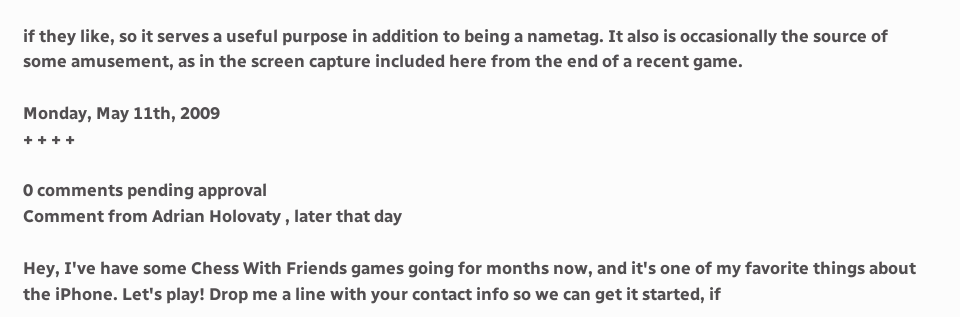if they like, so it serves a useful purpose in addition to being a nametag. It also is occasionally the source of some amusement, as in the screen capture included here from the end of a recent game.

Monday, May 11th, 2009
+ + + +

0 comments pending approval
Comment from Adrian Holovaty , later that day

Hey, I've have some Chess With Friends games going for months now, and it's one of my favorite things about the iPhone. Let's play! Drop me a line with your contact info so we can get it started, if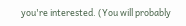you're interested. (You will probably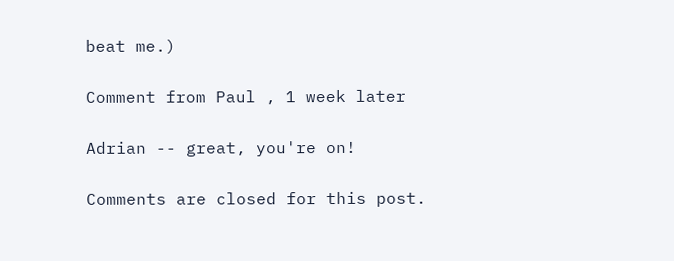beat me.)

Comment from Paul , 1 week later

Adrian -- great, you're on!

Comments are closed for this post.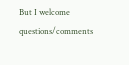But I welcome questions/comments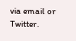via email or Twitter.